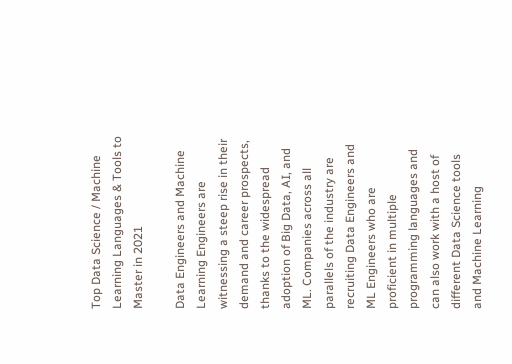Top Data Science / Machine Learning Languages & Tools to Master in 2021

Data Engineers and Machine Learning Engineers are witnessing a steep rise in their demand and career prospects, thanks to the widespread adoption of Big Data, AI, and ML. Companies across all parallels of the industry are recruiting Data Engineers and ML Engineers who are proficient in multiple programming languages and can also work with a host of different Data Science tools and Machine Learning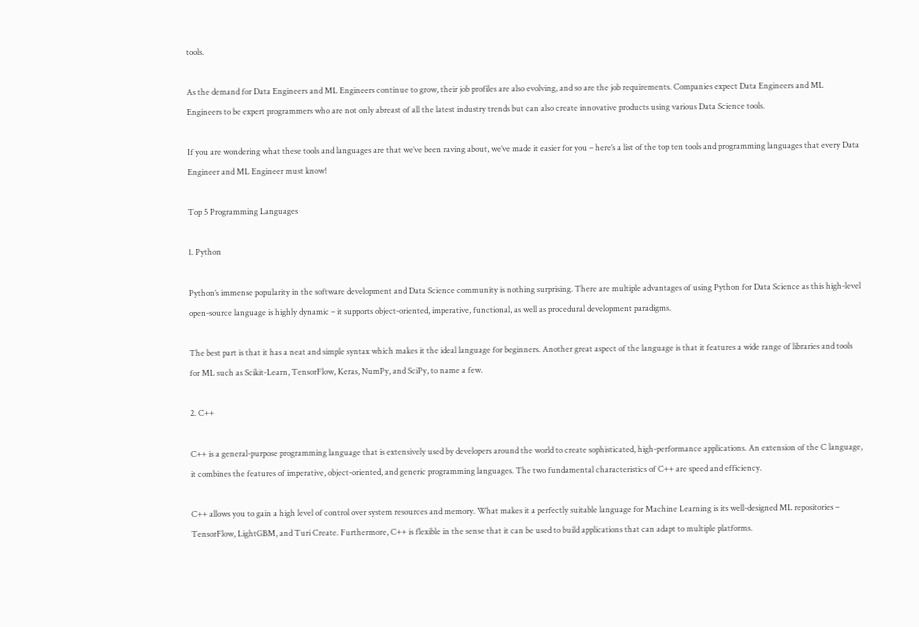tools.

As the demand for Data Engineers and ML Engineers continue to grow, their job profiles are also evolving, and so are the job requirements. Companies expect Data Engineers and ML Engineers to be expert programmers who are not only abreast of all the latest industry trends but can also create innovative products using various Data Science tools.

If you are wondering what these tools and languages are that we’ve been raving about, we’ve made it easier for you – here’s a list of the top ten tools and programming languages that every Data Engineer and ML Engineer must know!

Top 5 Programming Languages

1. Python

Python’s immense popularity in the software development and Data Science community is nothing surprising. There are multiple advantages of using Python for Data Science as this high-level open-source language is highly dynamic – it supports object-oriented, imperative, functional, as well as procedural development paradigms.

The best part is that it has a neat and simple syntax which makes it the ideal language for beginners. Another great aspect of the language is that it features a wide range of libraries and tools for ML such as Scikit-Learn, TensorFlow, Keras, NumPy, and SciPy, to name a few.

2. C++

C++ is a general-purpose programming language that is extensively used by developers around the world to create sophisticated, high-performance applications. An extension of the C language, it combines the features of imperative, object-oriented, and generic programming languages. The two fundamental characteristics of C++ are speed and efficiency.

C++ allows you to gain a high level of control over system resources and memory. What makes it a perfectly suitable language for Machine Learning is its well-designed ML repositories – TensorFlow, LightGBM, and Turi Create. Furthermore, C++ is flexible in the sense that it can be used to build applications that can adapt to multiple platforms.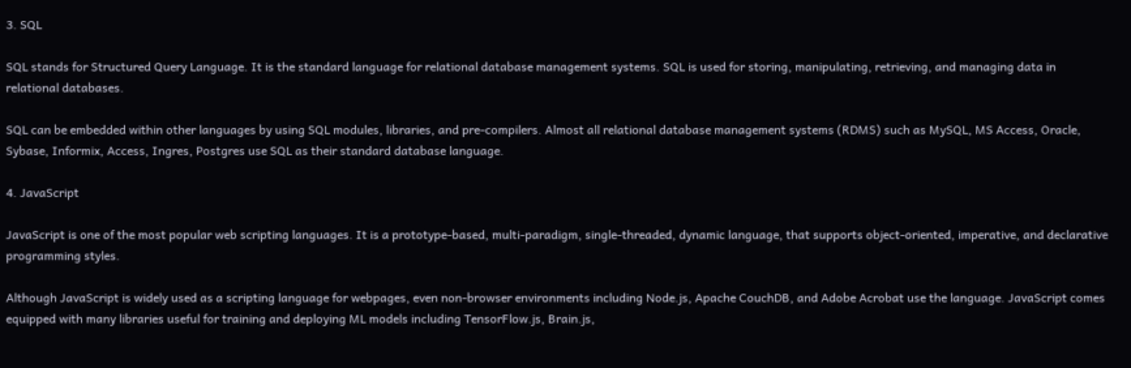3. SQL

SQL stands for Structured Query Language. It is the standard language for relational database management systems. SQL is used for storing, manipulating, retrieving, and managing data in relational databases.

SQL can be embedded within other languages by using SQL modules, libraries, and pre-compilers. Almost all relational database management systems (RDMS) such as MySQL, MS Access, Oracle, Sybase, Informix, Access, Ingres, Postgres use SQL as their standard database language.

4. JavaScript

JavaScript is one of the most popular web scripting languages. It is a prototype-based, multi-paradigm, single-threaded, dynamic language, that supports object-oriented, imperative, and declarative programming styles.

Although JavaScript is widely used as a scripting language for webpages, even non-browser environments including Node.js, Apache CouchDB, and Adobe Acrobat use the language. JavaScript comes equipped with many libraries useful for training and deploying ML models including TensorFlow.js, Brain.js,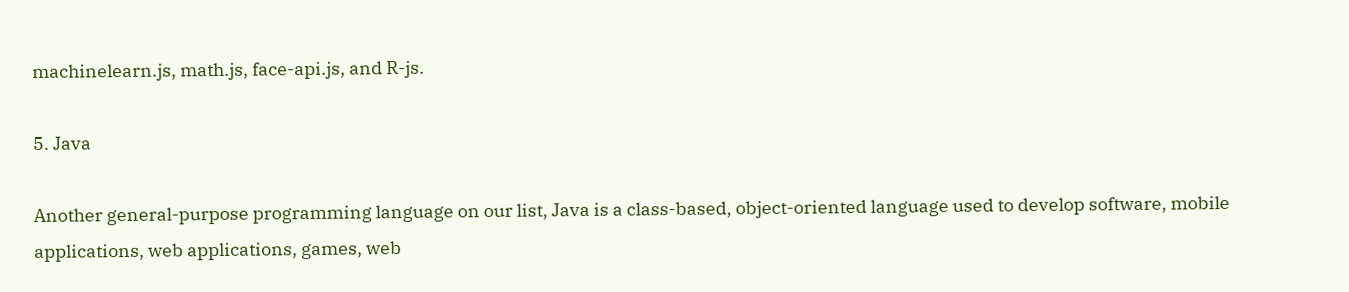machinelearn.js, math.js, face-api.js, and R-js.

5. Java

Another general-purpose programming language on our list, Java is a class-based, object-oriented language used to develop software, mobile applications, web applications, games, web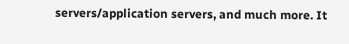servers/application servers, and much more. It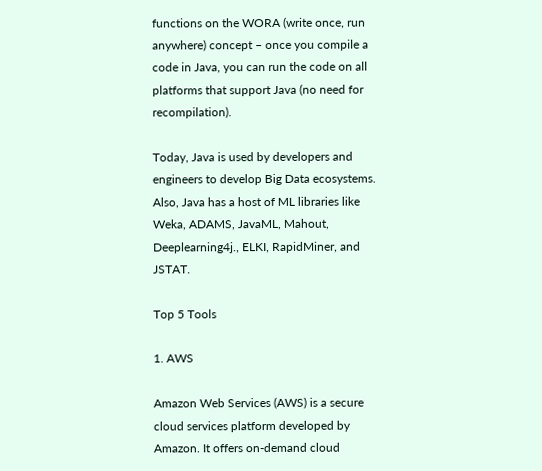functions on the WORA (write once, run anywhere) concept – once you compile a code in Java, you can run the code on all platforms that support Java (no need for recompilation).

Today, Java is used by developers and engineers to develop Big Data ecosystems. Also, Java has a host of ML libraries like Weka, ADAMS, JavaML, Mahout, Deeplearning4j., ELKI, RapidMiner, and JSTAT.

Top 5 Tools

1. AWS

Amazon Web Services (AWS) is a secure cloud services platform developed by Amazon. It offers on-demand cloud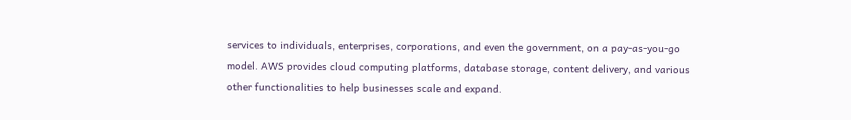services to individuals, enterprises, corporations, and even the government, on a pay-as-you-go model. AWS provides cloud computing platforms, database storage, content delivery, and various other functionalities to help businesses scale and expand.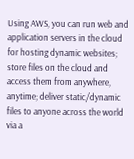Using AWS, you can run web and application servers in the cloud for hosting dynamic websites; store files on the cloud and access them from anywhere, anytime; deliver static/dynamic files to anyone across the world via a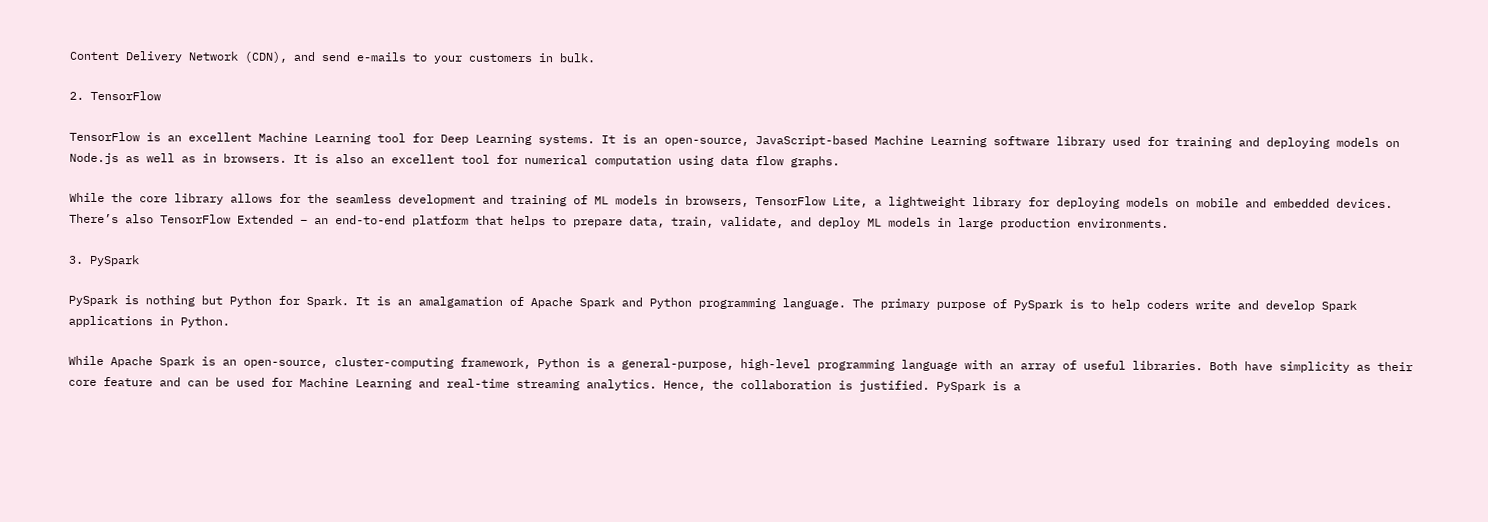Content Delivery Network (CDN), and send e-mails to your customers in bulk.

2. TensorFlow

TensorFlow is an excellent Machine Learning tool for Deep Learning systems. It is an open-source, JavaScript-based Machine Learning software library used for training and deploying models on Node.js as well as in browsers. It is also an excellent tool for numerical computation using data flow graphs.

While the core library allows for the seamless development and training of ML models in browsers, TensorFlow Lite, a lightweight library for deploying models on mobile and embedded devices. There’s also TensorFlow Extended – an end-to-end platform that helps to prepare data, train, validate, and deploy ML models in large production environments.

3. PySpark

PySpark is nothing but Python for Spark. It is an amalgamation of Apache Spark and Python programming language. The primary purpose of PySpark is to help coders write and develop Spark applications in Python.

While Apache Spark is an open-source, cluster-computing framework, Python is a general-purpose, high-level programming language with an array of useful libraries. Both have simplicity as their core feature and can be used for Machine Learning and real-time streaming analytics. Hence, the collaboration is justified. PySpark is a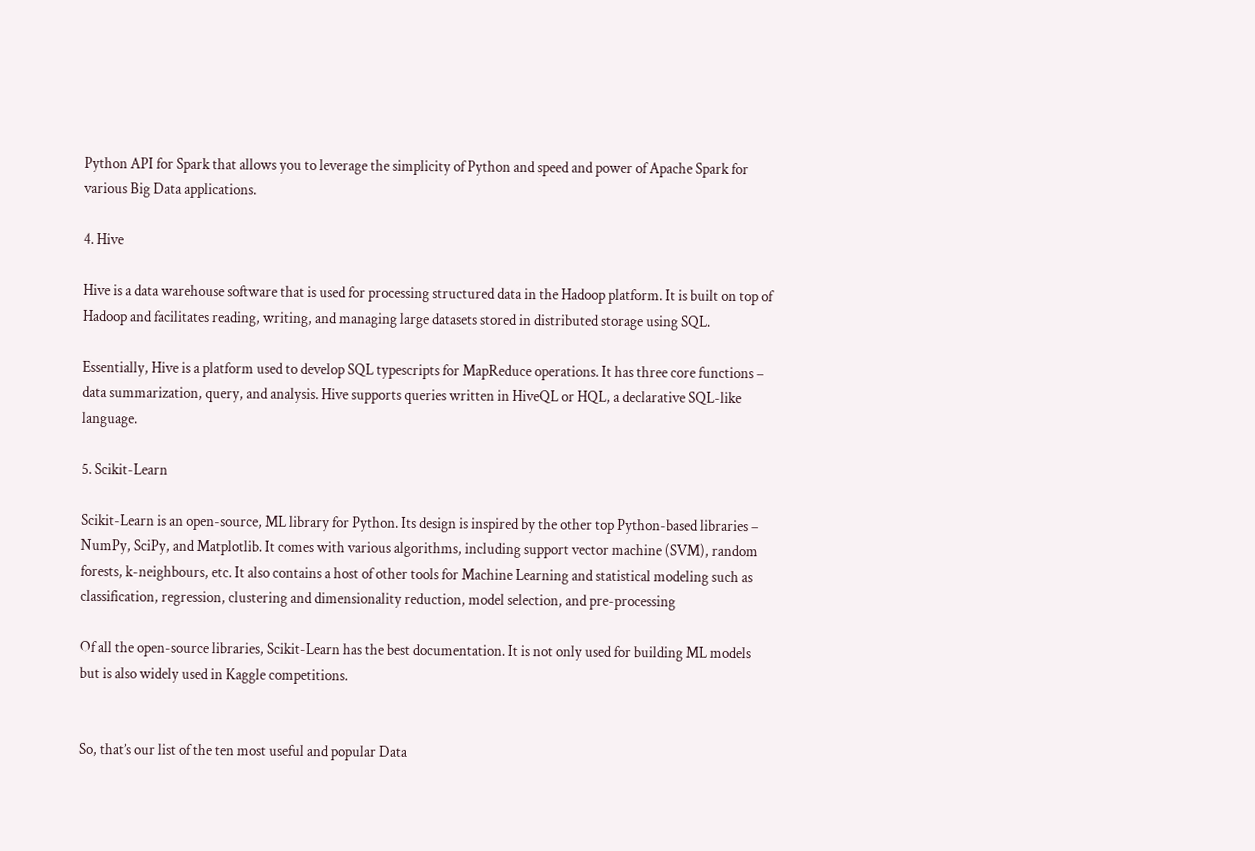Python API for Spark that allows you to leverage the simplicity of Python and speed and power of Apache Spark for various Big Data applications.

4. Hive

Hive is a data warehouse software that is used for processing structured data in the Hadoop platform. It is built on top of Hadoop and facilitates reading, writing, and managing large datasets stored in distributed storage using SQL.

Essentially, Hive is a platform used to develop SQL typescripts for MapReduce operations. It has three core functions – data summarization, query, and analysis. Hive supports queries written in HiveQL or HQL, a declarative SQL-like language.

5. Scikit-Learn

Scikit-Learn is an open-source, ML library for Python. Its design is inspired by the other top Python-based libraries – NumPy, SciPy, and Matplotlib. It comes with various algorithms, including support vector machine (SVM), random forests, k-neighbours, etc. It also contains a host of other tools for Machine Learning and statistical modeling such as classification, regression, clustering and dimensionality reduction, model selection, and pre-processing

Of all the open-source libraries, Scikit-Learn has the best documentation. It is not only used for building ML models but is also widely used in Kaggle competitions.


So, that’s our list of the ten most useful and popular Data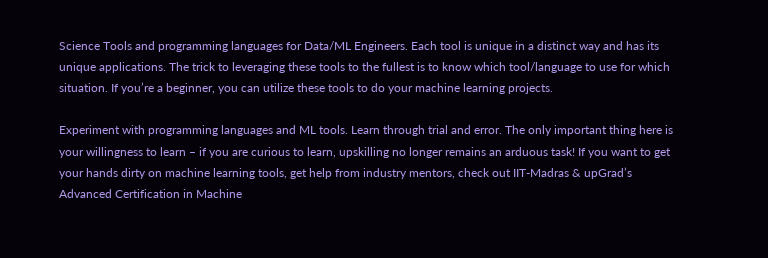Science Tools and programming languages for Data/ML Engineers. Each tool is unique in a distinct way and has its unique applications. The trick to leveraging these tools to the fullest is to know which tool/language to use for which situation. If you’re a beginner, you can utilize these tools to do your machine learning projects.

Experiment with programming languages and ML tools. Learn through trial and error. The only important thing here is your willingness to learn – if you are curious to learn, upskilling no longer remains an arduous task! If you want to get your hands dirty on machine learning tools, get help from industry mentors, check out IIT-Madras & upGrad’s Advanced Certification in Machine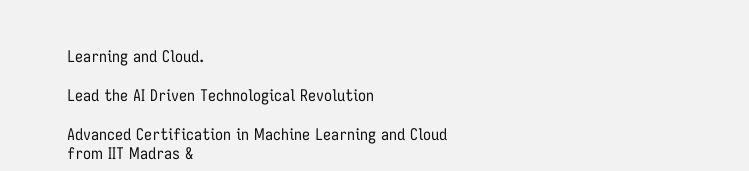Learning and Cloud.

Lead the AI Driven Technological Revolution

Advanced Certification in Machine Learning and Cloud from IIT Madras &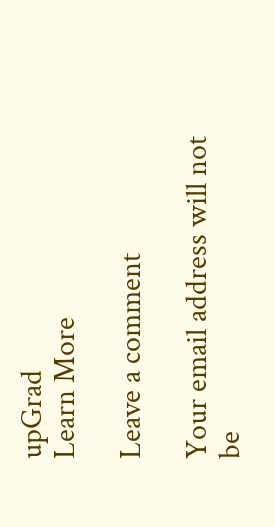upGrad
Learn More

Leave a comment

Your email address will not be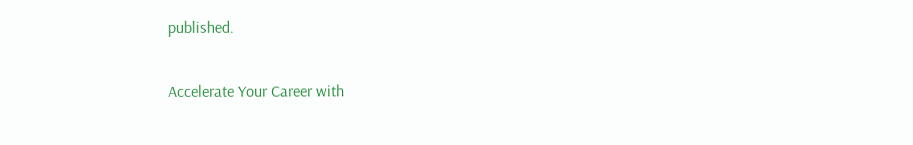published.

Accelerate Your Career with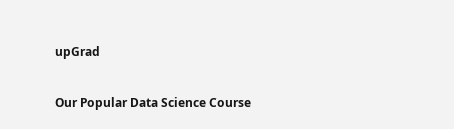upGrad

Our Popular Data Science Course